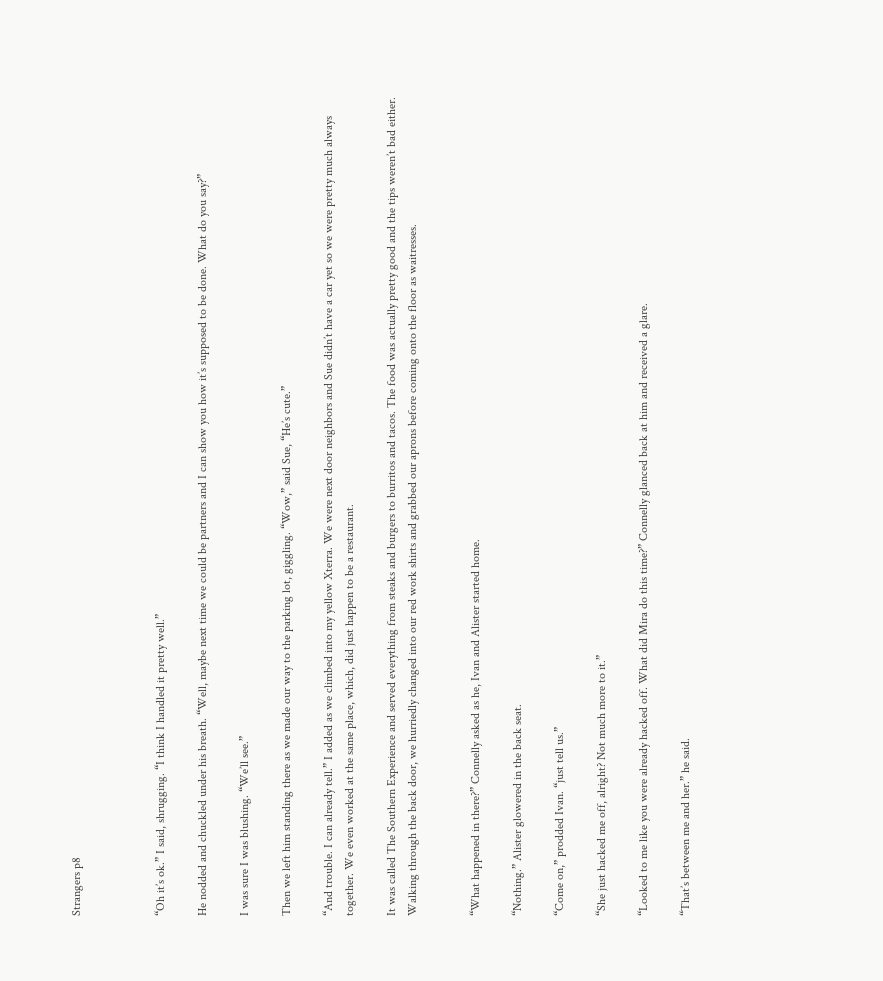Strangers p8



“Oh it’s ok.” I said, shrugging. “I think I handled it pretty well.”

He nodded and chuckled under his breath. “Well, maybe next time we could be partners and I can show you how it’s supposed to be done. What do you say?”

I was sure I was blushing. “We’ll see.”

Then we left him standing there as we made our way to the parking lot, giggling. “Wow,” said Sue, “He’s cute.”

“And trouble. I can already tell.” I added as we climbed into my yellow Xterra. We were next door neighbors and Sue didn’t have a car yet so we were pretty much always together. We even worked at the same place, which, did just happen to be a restaurant.

It was called The Southern Experience and served everything from steaks and burgers to burritos and tacos. The food was actually pretty good and the tips weren’t bad either. Walking through the back door, we hurriedly changed into our red work shirts and grabbed our aprons before coming onto the floor as waitresses.


“What happened in there?” Connelly asked as he, Ivan and Alister started home.

“Nothing.” Alister glowered in the back seat.

“Come on,” prodded Ivan. “just tell us.”

“She just hacked me off, alright? Not much more to it.”

“Looked to me like you were already hacked off. What did Mira do this time?” Connelly glanced back at him and received a glare.

“That’s between me and her.” he said.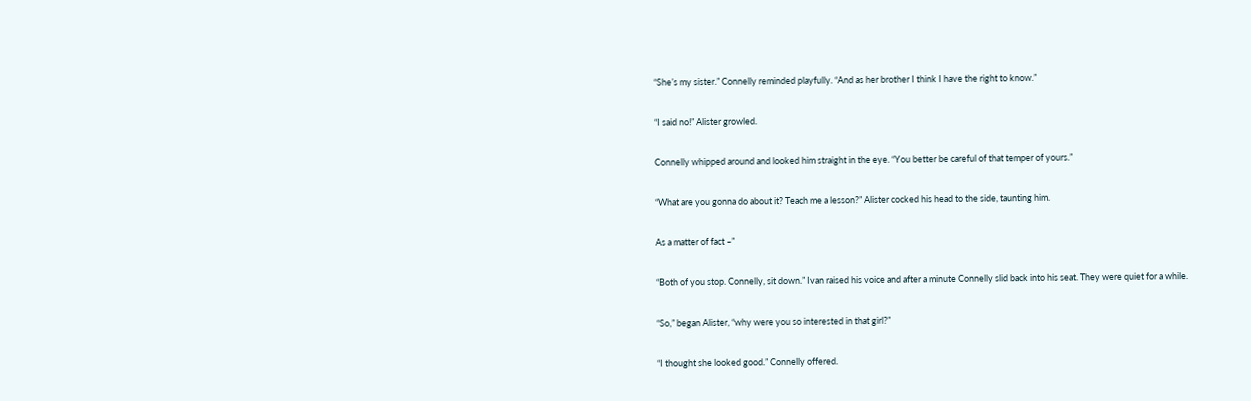“She’s my sister.” Connelly reminded playfully. “And as her brother I think I have the right to know.”

“I said no!” Alister growled.

Connelly whipped around and looked him straight in the eye. “You better be careful of that temper of yours.”

“What are you gonna do about it? Teach me a lesson?” Alister cocked his head to the side, taunting him.

As a matter of fact –”

“Both of you stop. Connelly, sit down.” Ivan raised his voice and after a minute Connelly slid back into his seat. They were quiet for a while.

“So,” began Alister, “why were you so interested in that girl?”

“I thought she looked good.” Connelly offered.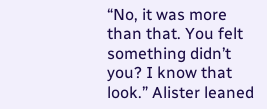“No, it was more than that. You felt something didn’t you? I know that look.” Alister leaned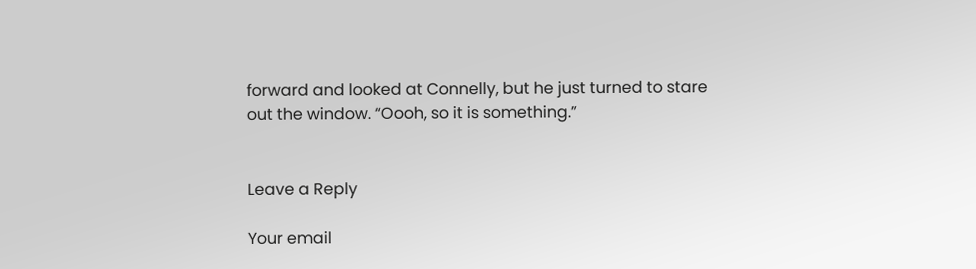forward and looked at Connelly, but he just turned to stare out the window. “Oooh, so it is something.”


Leave a Reply

Your email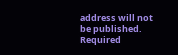address will not be published. Required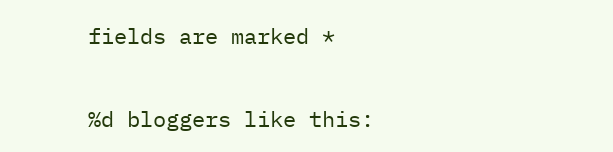fields are marked *

%d bloggers like this: